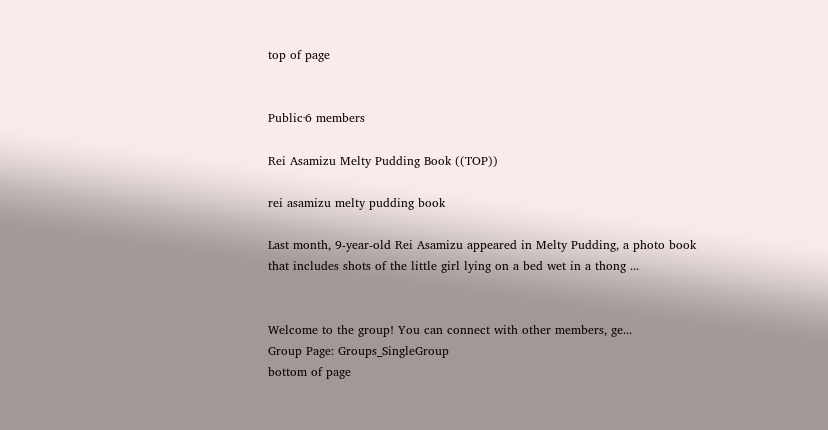top of page


Public·6 members

Rei Asamizu Melty Pudding Book ((TOP))

rei asamizu melty pudding book

Last month, 9-year-old Rei Asamizu appeared in Melty Pudding, a photo book that includes shots of the little girl lying on a bed wet in a thong ...


Welcome to the group! You can connect with other members, ge...
Group Page: Groups_SingleGroup
bottom of page